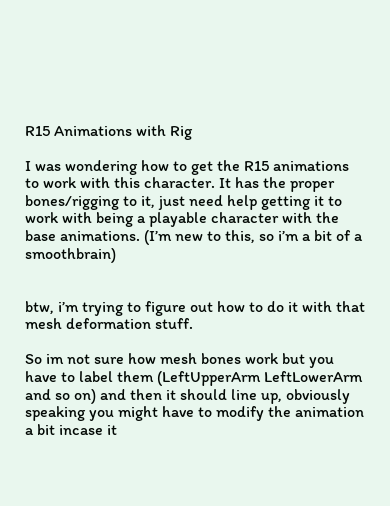R15 Animations with Rig

I was wondering how to get the R15 animations to work with this character. It has the proper bones/rigging to it, just need help getting it to work with being a playable character with the base animations. (I’m new to this, so i’m a bit of a smoothbrain)


btw, i’m trying to figure out how to do it with that mesh deformation stuff.

So im not sure how mesh bones work but you have to label them (LeftUpperArm LeftLowerArm and so on) and then it should line up, obviously speaking you might have to modify the animation a bit incase it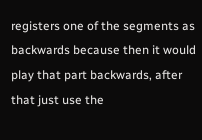registers one of the segments as backwards because then it would play that part backwards, after that just use the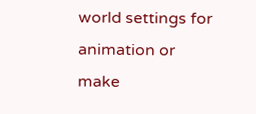world settings for animation or make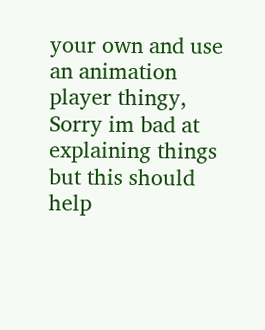your own and use an animation player thingy, Sorry im bad at explaining things but this should help